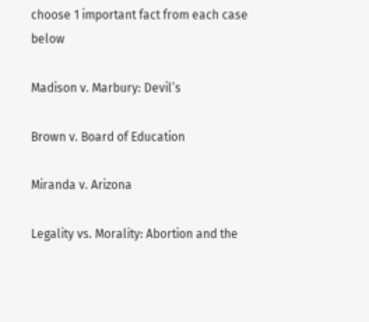choose 1 important fact from each case below

Madison v. Marbury: Devil’s

Brown v. Board of Education

Miranda v. Arizona

Legality vs. Morality: Abortion and the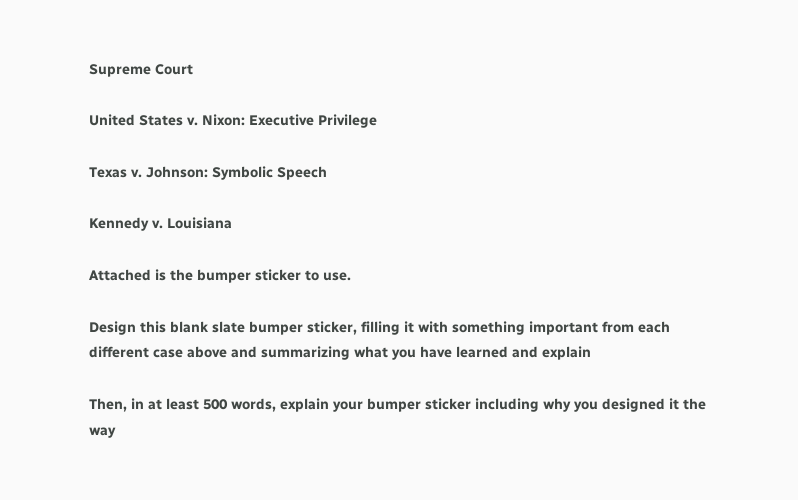Supreme Court

United States v. Nixon: Executive Privilege

Texas v. Johnson: Symbolic Speech

Kennedy v. Louisiana

Attached is the bumper sticker to use.

Design this blank slate bumper sticker, filling it with something important from each different case above and summarizing what you have learned and explain

Then, in at least 500 words, explain your bumper sticker including why you designed it the way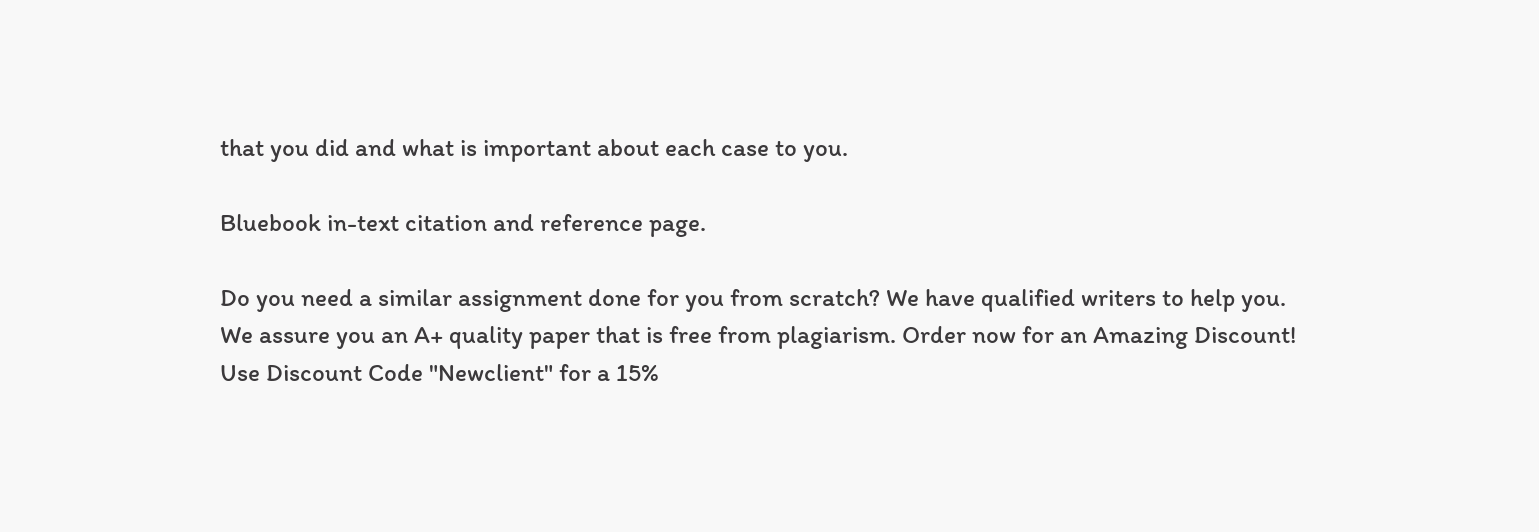that you did and what is important about each case to you.

Bluebook in-text citation and reference page.

Do you need a similar assignment done for you from scratch? We have qualified writers to help you. We assure you an A+ quality paper that is free from plagiarism. Order now for an Amazing Discount!
Use Discount Code "Newclient" for a 15%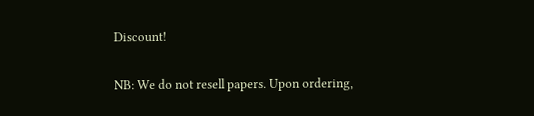Discount!

NB: We do not resell papers. Upon ordering,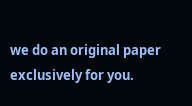we do an original paper exclusively for you.